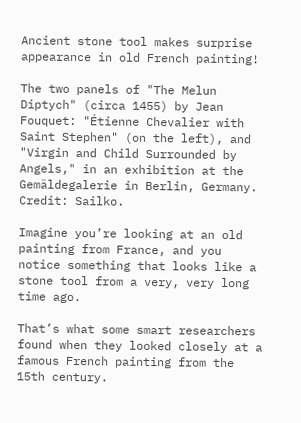Ancient stone tool makes surprise appearance in old French painting!

The two panels of "The Melun Diptych" (circa 1455) by Jean Fouquet: "Étienne Chevalier with Saint Stephen" (on the left), and "Virgin and Child Surrounded by Angels," in an exhibition at the Gemäldegalerie in Berlin, Germany. Credit: Sailko.

Imagine you’re looking at an old painting from France, and you notice something that looks like a stone tool from a very, very long time ago.

That’s what some smart researchers found when they looked closely at a famous French painting from the 15th century.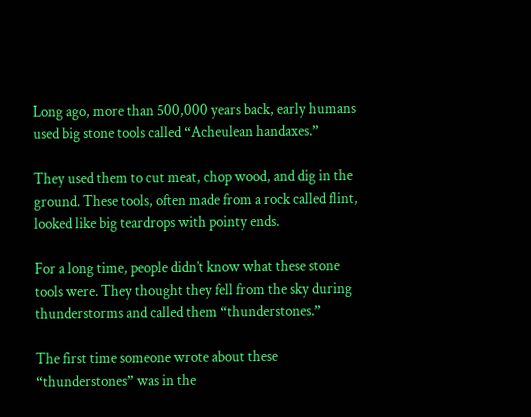Long ago, more than 500,000 years back, early humans used big stone tools called “Acheulean handaxes.”

They used them to cut meat, chop wood, and dig in the ground. These tools, often made from a rock called flint, looked like big teardrops with pointy ends.

For a long time, people didn’t know what these stone tools were. They thought they fell from the sky during thunderstorms and called them “thunderstones.”

The first time someone wrote about these “thunderstones” was in the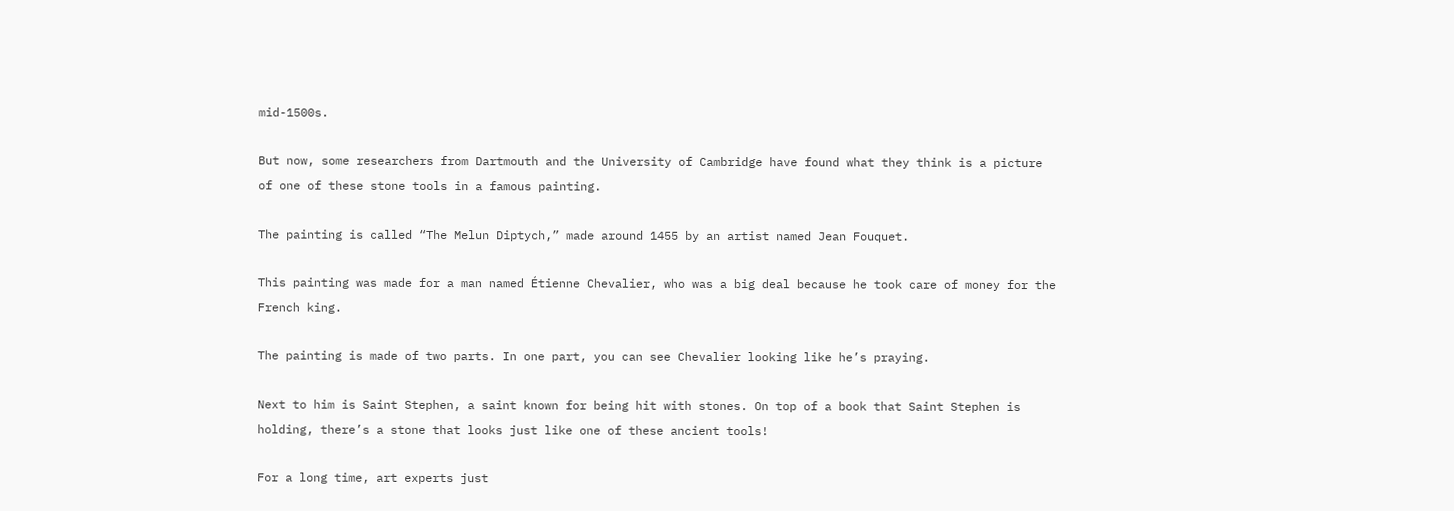mid-1500s.

But now, some researchers from Dartmouth and the University of Cambridge have found what they think is a picture of one of these stone tools in a famous painting.

The painting is called “The Melun Diptych,” made around 1455 by an artist named Jean Fouquet.

This painting was made for a man named Étienne Chevalier, who was a big deal because he took care of money for the French king.

The painting is made of two parts. In one part, you can see Chevalier looking like he’s praying.

Next to him is Saint Stephen, a saint known for being hit with stones. On top of a book that Saint Stephen is holding, there’s a stone that looks just like one of these ancient tools!

For a long time, art experts just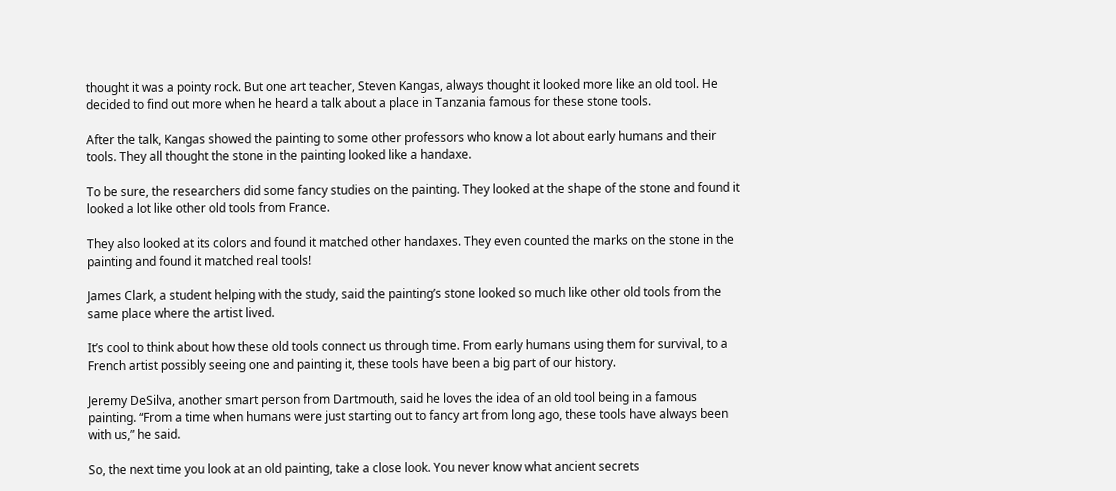thought it was a pointy rock. But one art teacher, Steven Kangas, always thought it looked more like an old tool. He decided to find out more when he heard a talk about a place in Tanzania famous for these stone tools.

After the talk, Kangas showed the painting to some other professors who know a lot about early humans and their tools. They all thought the stone in the painting looked like a handaxe.

To be sure, the researchers did some fancy studies on the painting. They looked at the shape of the stone and found it looked a lot like other old tools from France.

They also looked at its colors and found it matched other handaxes. They even counted the marks on the stone in the painting and found it matched real tools!

James Clark, a student helping with the study, said the painting’s stone looked so much like other old tools from the same place where the artist lived.

It’s cool to think about how these old tools connect us through time. From early humans using them for survival, to a French artist possibly seeing one and painting it, these tools have been a big part of our history.

Jeremy DeSilva, another smart person from Dartmouth, said he loves the idea of an old tool being in a famous painting. “From a time when humans were just starting out to fancy art from long ago, these tools have always been with us,” he said.

So, the next time you look at an old painting, take a close look. You never know what ancient secrets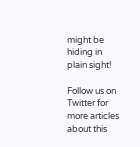might be hiding in plain sight!

Follow us on Twitter for more articles about this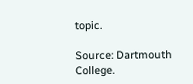topic.

Source: Dartmouth College.